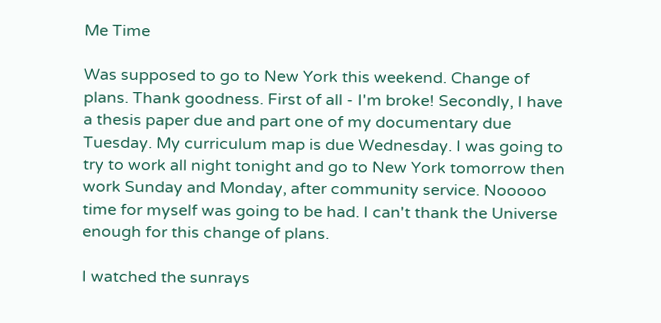Me Time

Was supposed to go to New York this weekend. Change of plans. Thank goodness. First of all - I'm broke! Secondly, I have a thesis paper due and part one of my documentary due Tuesday. My curriculum map is due Wednesday. I was going to try to work all night tonight and go to New York tomorrow then work Sunday and Monday, after community service. Nooooo time for myself was going to be had. I can't thank the Universe enough for this change of plans.

I watched the sunrays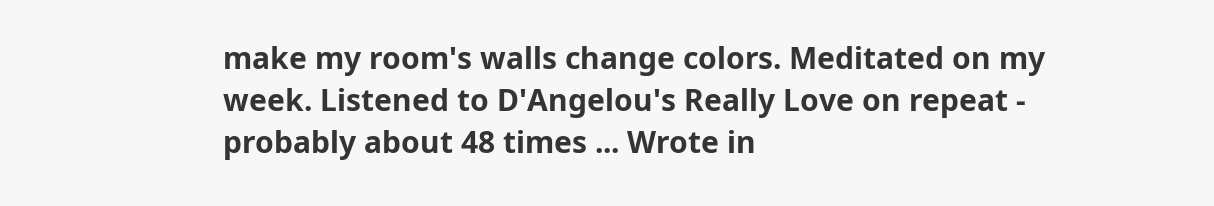make my room's walls change colors. Meditated on my week. Listened to D'Angelou's Really Love on repeat - probably about 48 times ... Wrote in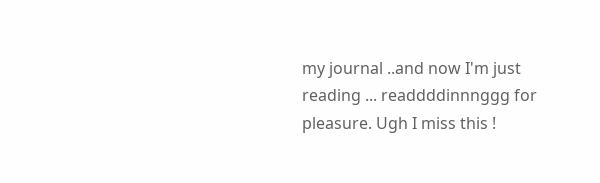my journal ..and now I'm just reading ... readdddinnnggg for pleasure. Ugh I miss this !